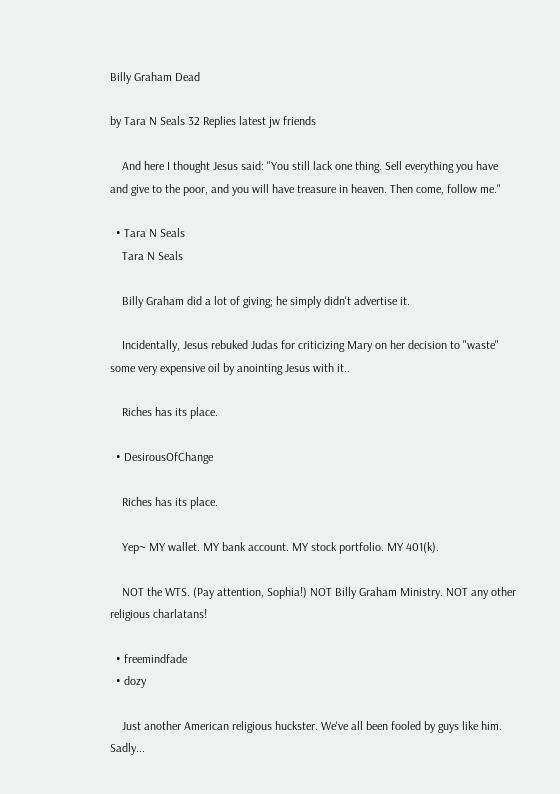Billy Graham Dead

by Tara N Seals 32 Replies latest jw friends

    And here I thought Jesus said: "You still lack one thing. Sell everything you have and give to the poor, and you will have treasure in heaven. Then come, follow me."

  • Tara N Seals
    Tara N Seals

    Billy Graham did a lot of giving; he simply didn't advertise it.

    Incidentally, Jesus rebuked Judas for criticizing Mary on her decision to "waste" some very expensive oil by anointing Jesus with it..

    Riches has its place.

  • DesirousOfChange

    Riches has its place.

    Yep~ MY wallet. MY bank account. MY stock portfolio. MY 401(k).

    NOT the WTS. (Pay attention, Sophia!) NOT Billy Graham Ministry. NOT any other religious charlatans!

  • freemindfade
  • dozy

    Just another American religious huckster. We've all been fooled by guys like him. Sadly...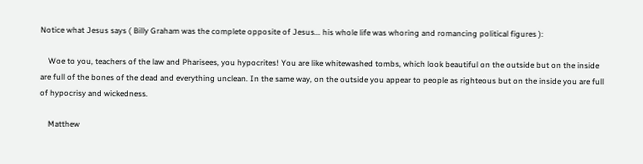Notice what Jesus says ( Billy Graham was the complete opposite of Jesus... his whole life was whoring and romancing political figures ):

    Woe to you, teachers of the law and Pharisees, you hypocrites! You are like whitewashed tombs, which look beautiful on the outside but on the inside are full of the bones of the dead and everything unclean. In the same way, on the outside you appear to people as righteous but on the inside you are full of hypocrisy and wickedness.

    Matthew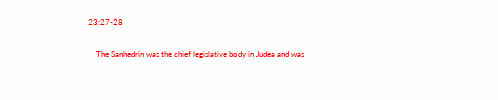23:27-28

    The Sanhedrin was the chief legislative body in Judea and was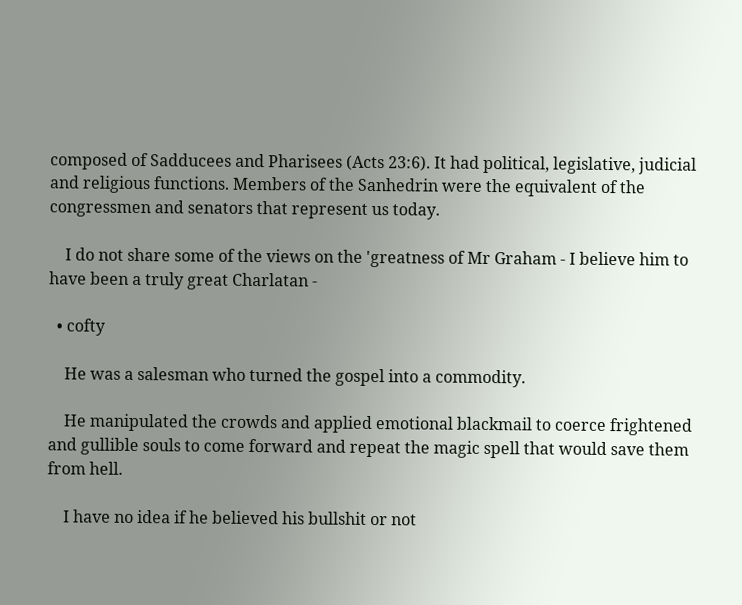composed of Sadducees and Pharisees (Acts 23:6). It had political, legislative, judicial and religious functions. Members of the Sanhedrin were the equivalent of the congressmen and senators that represent us today.

    I do not share some of the views on the 'greatness of Mr Graham - I believe him to have been a truly great Charlatan -

  • cofty

    He was a salesman who turned the gospel into a commodity.

    He manipulated the crowds and applied emotional blackmail to coerce frightened and gullible souls to come forward and repeat the magic spell that would save them from hell.

    I have no idea if he believed his bullshit or not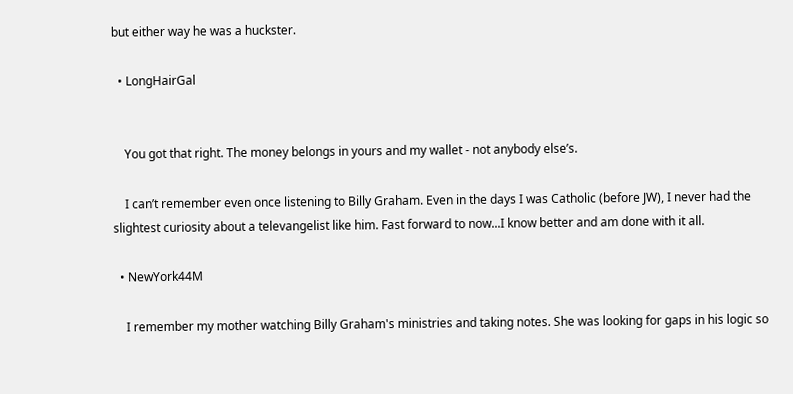but either way he was a huckster.

  • LongHairGal


    You got that right. The money belongs in yours and my wallet - not anybody else’s.

    I can’t remember even once listening to Billy Graham. Even in the days I was Catholic (before JW), I never had the slightest curiosity about a televangelist like him. Fast forward to now...I know better and am done with it all.

  • NewYork44M

    I remember my mother watching Billy Graham's ministries and taking notes. She was looking for gaps in his logic so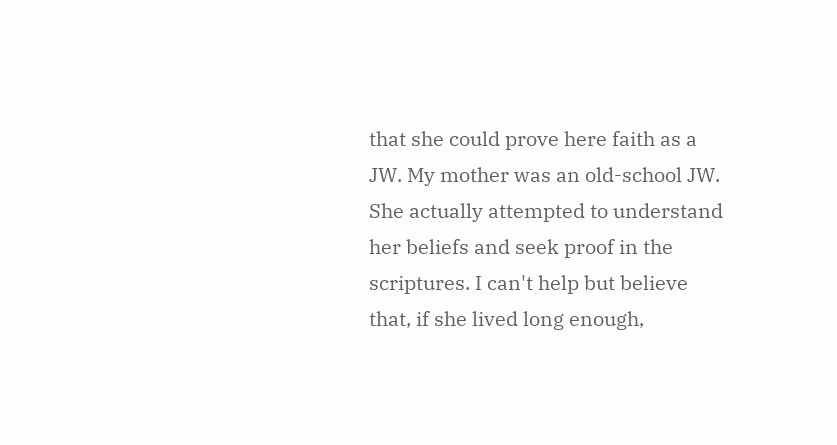that she could prove here faith as a JW. My mother was an old-school JW. She actually attempted to understand her beliefs and seek proof in the scriptures. I can't help but believe that, if she lived long enough,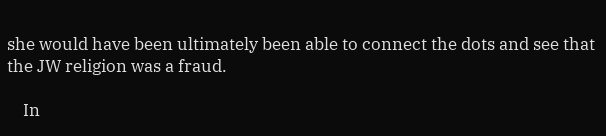she would have been ultimately been able to connect the dots and see that the JW religion was a fraud.

    In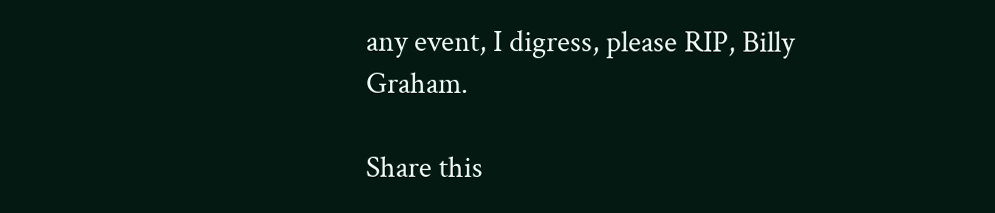any event, I digress, please RIP, Billy Graham.

Share this